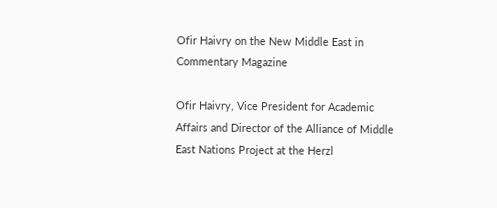Ofir Haivry on the New Middle East in Commentary Magazine

Ofir Haivry, Vice President for Academic Affairs and Director of the Alliance of Middle East Nations Project at the Herzl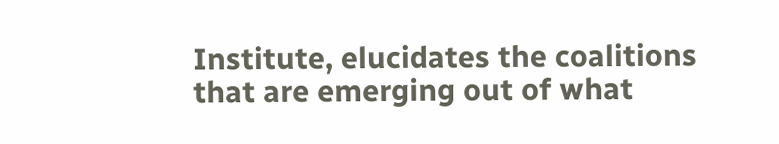Institute, elucidates the coalitions that are emerging out of what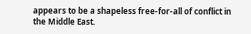appears to be a shapeless free-for-all of conflict in the Middle East.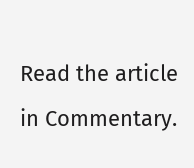Read the article in Commentary.